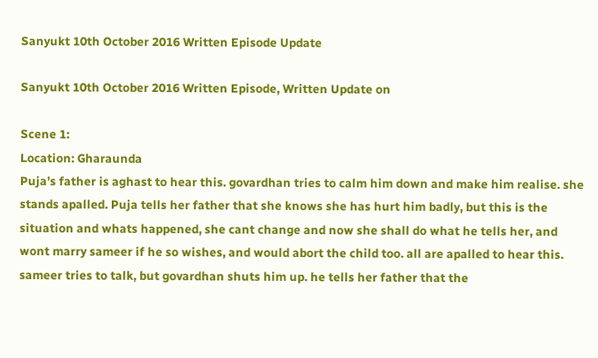Sanyukt 10th October 2016 Written Episode Update

Sanyukt 10th October 2016 Written Episode, Written Update on

Scene 1:
Location: Gharaunda
Puja’s father is aghast to hear this. govardhan tries to calm him down and make him realise. she stands apalled. Puja tells her father that she knows she has hurt him badly, but this is the situation and whats happened, she cant change and now she shall do what he tells her, and wont marry sameer if he so wishes, and would abort the child too. all are apalled to hear this. sameer tries to talk, but govardhan shuts him up. he tells her father that the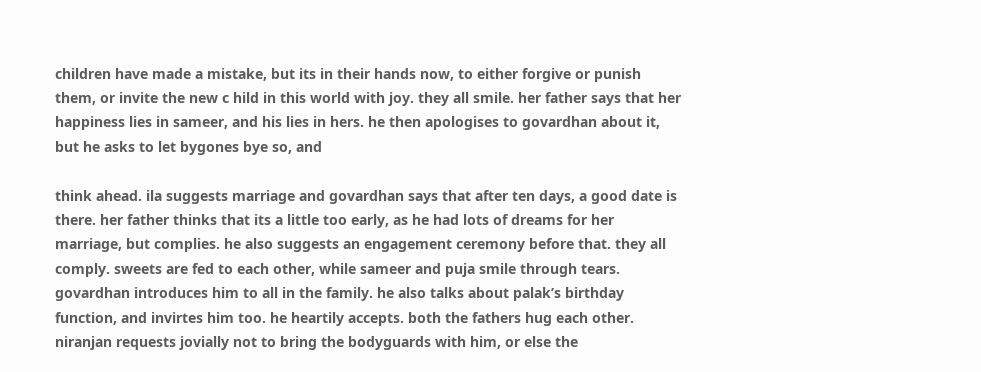children have made a mistake, but its in their hands now, to either forgive or punish them, or invite the new c hild in this world with joy. they all smile. her father says that her happiness lies in sameer, and his lies in hers. he then apologises to govardhan about it, but he asks to let bygones bye so, and

think ahead. ila suggests marriage and govardhan says that after ten days, a good date is there. her father thinks that its a little too early, as he had lots of dreams for her marriage, but complies. he also suggests an engagement ceremony before that. they all comply. sweets are fed to each other, while sameer and puja smile through tears. govardhan introduces him to all in the family. he also talks about palak’s birthday function, and invirtes him too. he heartily accepts. both the fathers hug each other. niranjan requests jovially not to bring the bodyguards with him, or else the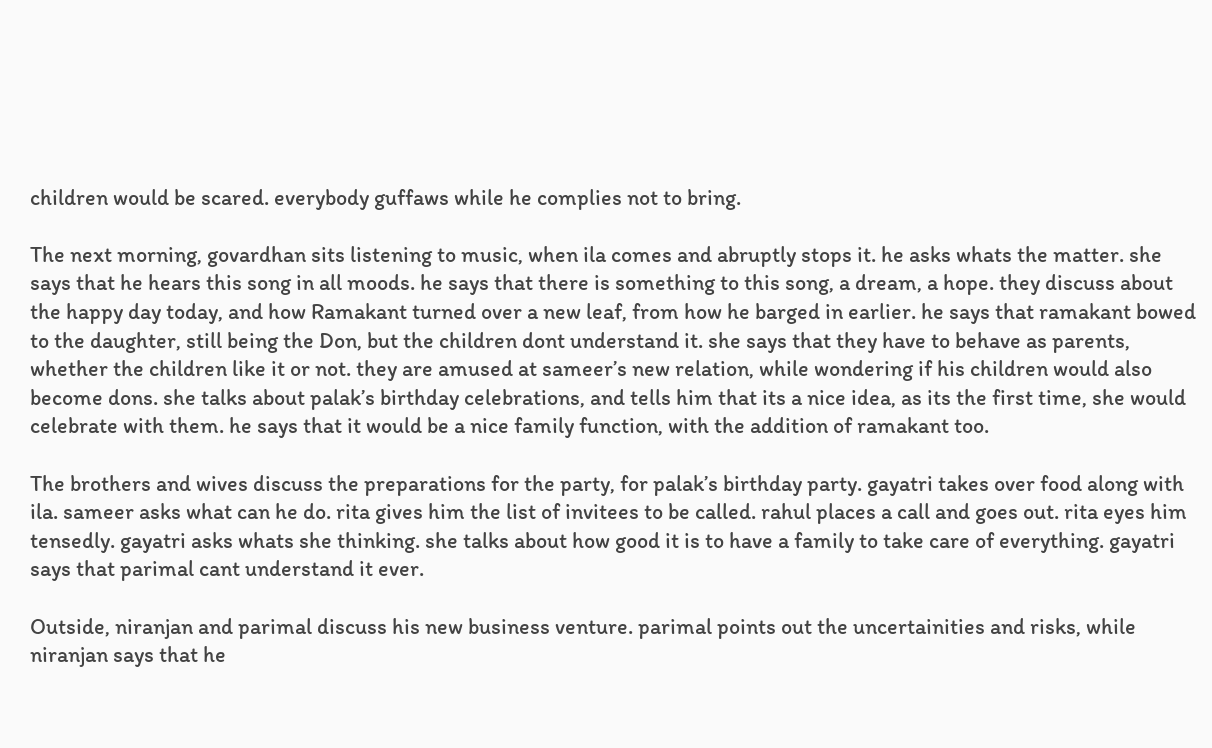children would be scared. everybody guffaws while he complies not to bring.

The next morning, govardhan sits listening to music, when ila comes and abruptly stops it. he asks whats the matter. she says that he hears this song in all moods. he says that there is something to this song, a dream, a hope. they discuss about the happy day today, and how Ramakant turned over a new leaf, from how he barged in earlier. he says that ramakant bowed to the daughter, still being the Don, but the children dont understand it. she says that they have to behave as parents, whether the children like it or not. they are amused at sameer’s new relation, while wondering if his children would also become dons. she talks about palak’s birthday celebrations, and tells him that its a nice idea, as its the first time, she would celebrate with them. he says that it would be a nice family function, with the addition of ramakant too.

The brothers and wives discuss the preparations for the party, for palak’s birthday party. gayatri takes over food along with ila. sameer asks what can he do. rita gives him the list of invitees to be called. rahul places a call and goes out. rita eyes him tensedly. gayatri asks whats she thinking. she talks about how good it is to have a family to take care of everything. gayatri says that parimal cant understand it ever.

Outside, niranjan and parimal discuss his new business venture. parimal points out the uncertainities and risks, while niranjan says that he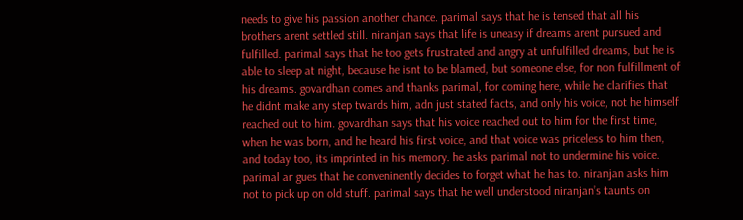needs to give his passion another chance. parimal says that he is tensed that all his brothers arent settled still. niranjan says that life is uneasy if dreams arent pursued and fulfilled. parimal says that he too gets frustrated and angry at unfulfilled dreams, but he is able to sleep at night, because he isnt to be blamed, but someone else, for non fulfillment of his dreams. govardhan comes and thanks parimal, for coming here, while he clarifies that he didnt make any step twards him, adn just stated facts, and only his voice, not he himself reached out to him. govardhan says that his voice reached out to him for the first time, when he was born, and he heard his first voice, and that voice was priceless to him then, and today too, its imprinted in his memory. he asks parimal not to undermine his voice. parimal ar gues that he conveninently decides to forget what he has to. niranjan asks him not to pick up on old stuff. parimal says that he well understood niranjan’s taunts on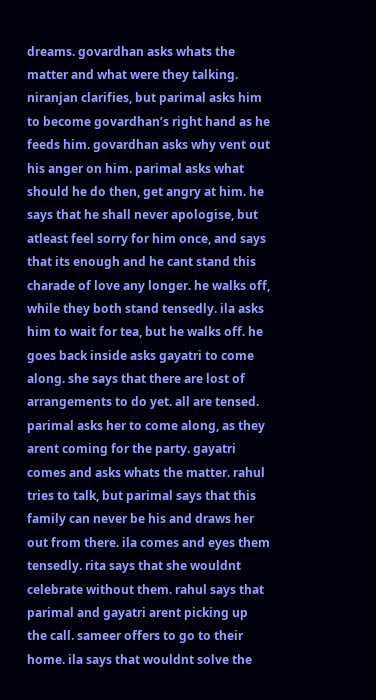dreams. govardhan asks whats the matter and what were they talking. niranjan clarifies, but parimal asks him to become govardhan’s right hand as he feeds him. govardhan asks why vent out his anger on him. parimal asks what should he do then, get angry at him. he says that he shall never apologise, but atleast feel sorry for him once, and says that its enough and he cant stand this charade of love any longer. he walks off, while they both stand tensedly. ila asks him to wait for tea, but he walks off. he goes back inside asks gayatri to come along. she says that there are lost of arrangements to do yet. all are tensed. parimal asks her to come along, as they arent coming for the party. gayatri comes and asks whats the matter. rahul tries to talk, but parimal says that this family can never be his and draws her out from there. ila comes and eyes them tensedly. rita says that she wouldnt celebrate without them. rahul says that parimal and gayatri arent picking up the call. sameer offers to go to their home. ila says that wouldnt solve the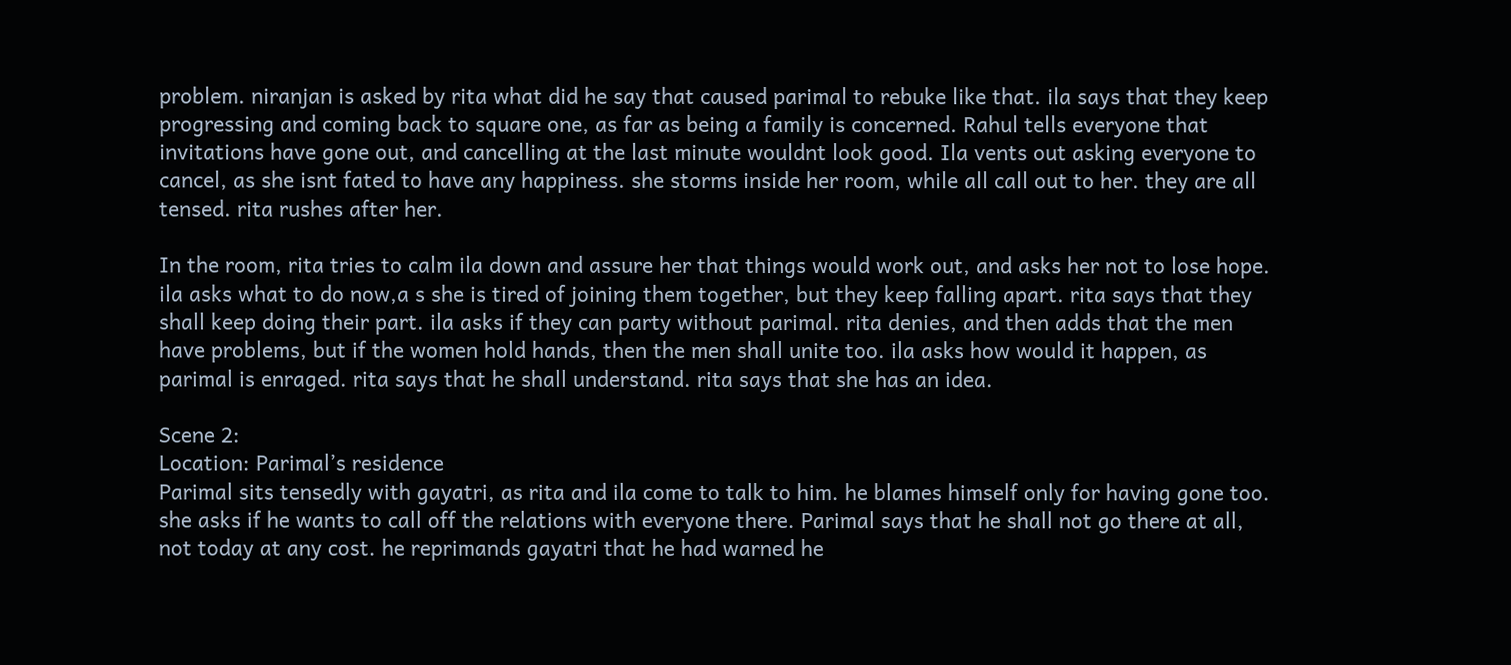problem. niranjan is asked by rita what did he say that caused parimal to rebuke like that. ila says that they keep progressing and coming back to square one, as far as being a family is concerned. Rahul tells everyone that invitations have gone out, and cancelling at the last minute wouldnt look good. Ila vents out asking everyone to cancel, as she isnt fated to have any happiness. she storms inside her room, while all call out to her. they are all tensed. rita rushes after her.

In the room, rita tries to calm ila down and assure her that things would work out, and asks her not to lose hope. ila asks what to do now,a s she is tired of joining them together, but they keep falling apart. rita says that they shall keep doing their part. ila asks if they can party without parimal. rita denies, and then adds that the men have problems, but if the women hold hands, then the men shall unite too. ila asks how would it happen, as parimal is enraged. rita says that he shall understand. rita says that she has an idea.

Scene 2:
Location: Parimal’s residence
Parimal sits tensedly with gayatri, as rita and ila come to talk to him. he blames himself only for having gone too. she asks if he wants to call off the relations with everyone there. Parimal says that he shall not go there at all, not today at any cost. he reprimands gayatri that he had warned he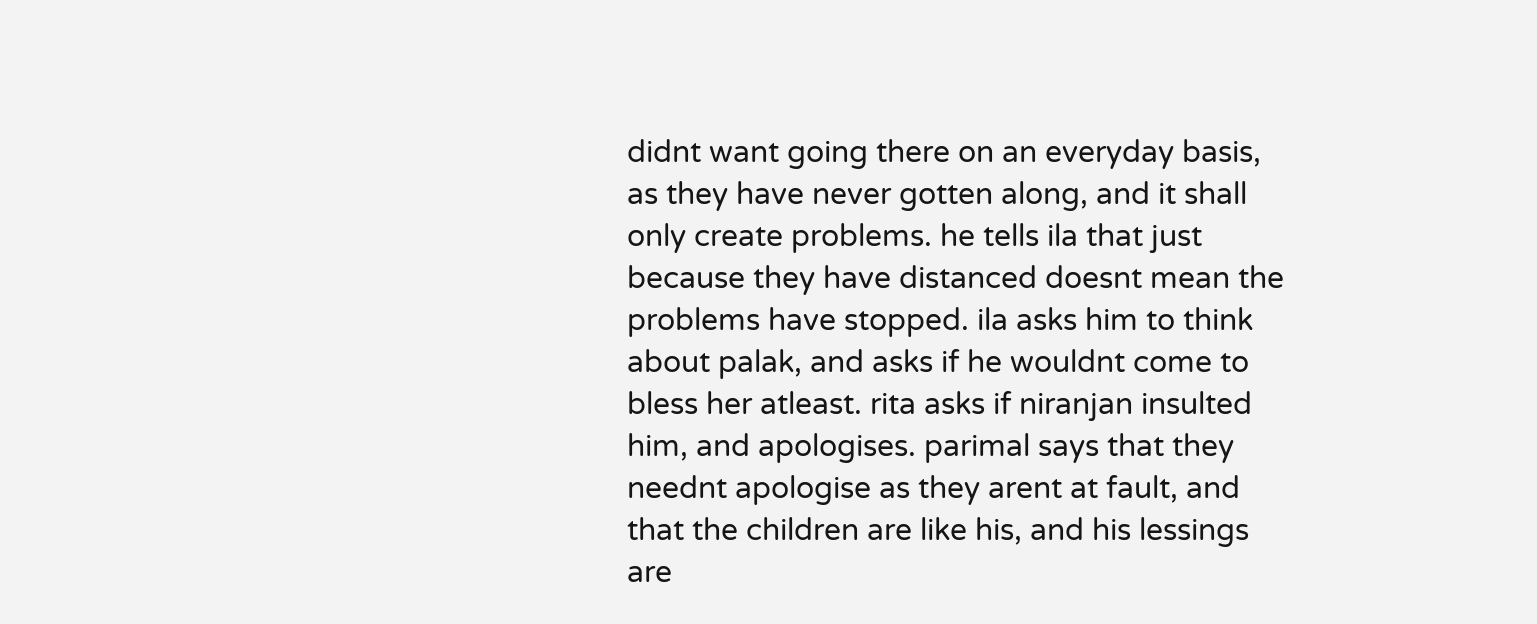didnt want going there on an everyday basis, as they have never gotten along, and it shall only create problems. he tells ila that just because they have distanced doesnt mean the problems have stopped. ila asks him to think about palak, and asks if he wouldnt come to bless her atleast. rita asks if niranjan insulted him, and apologises. parimal says that they neednt apologise as they arent at fault, and that the children are like his, and his lessings are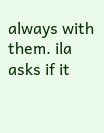always with them. ila asks if it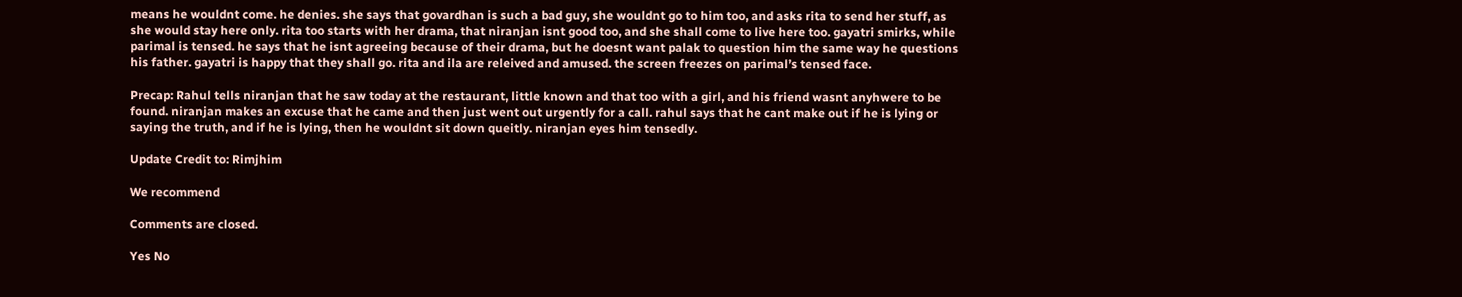means he wouldnt come. he denies. she says that govardhan is such a bad guy, she wouldnt go to him too, and asks rita to send her stuff, as she would stay here only. rita too starts with her drama, that niranjan isnt good too, and she shall come to live here too. gayatri smirks, while parimal is tensed. he says that he isnt agreeing because of their drama, but he doesnt want palak to question him the same way he questions his father. gayatri is happy that they shall go. rita and ila are releived and amused. the screen freezes on parimal’s tensed face.

Precap: Rahul tells niranjan that he saw today at the restaurant, little known and that too with a girl, and his friend wasnt anyhwere to be found. niranjan makes an excuse that he came and then just went out urgently for a call. rahul says that he cant make out if he is lying or saying the truth, and if he is lying, then he wouldnt sit down queitly. niranjan eyes him tensedly.

Update Credit to: Rimjhim

We recommend

Comments are closed.

Yes No